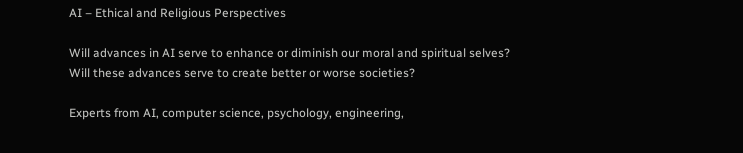AI – Ethical and Religious Perspectives

Will advances in AI serve to enhance or diminish our moral and spiritual selves?
Will these advances serve to create better or worse societies?

Experts from AI, computer science, psychology, engineering,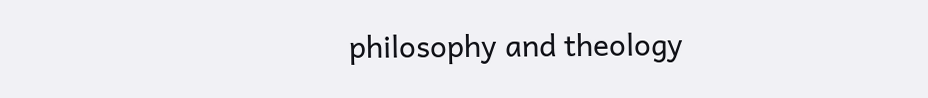philosophy and theology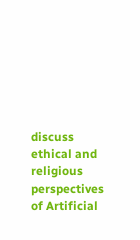discuss ethical and religious perspectives of Artificial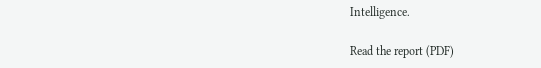Intelligence.

Read the report (PDF)